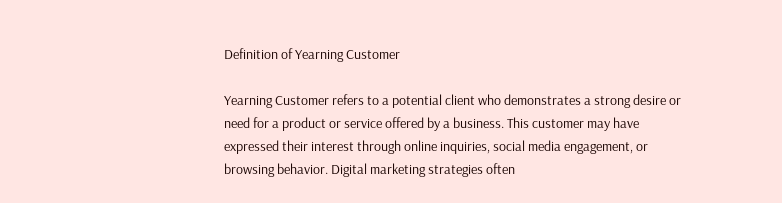Definition of Yearning Customer

Yearning Customer refers to a potential client who demonstrates a strong desire or need for a product or service offered by a business. This customer may have expressed their interest through online inquiries, social media engagement, or browsing behavior. Digital marketing strategies often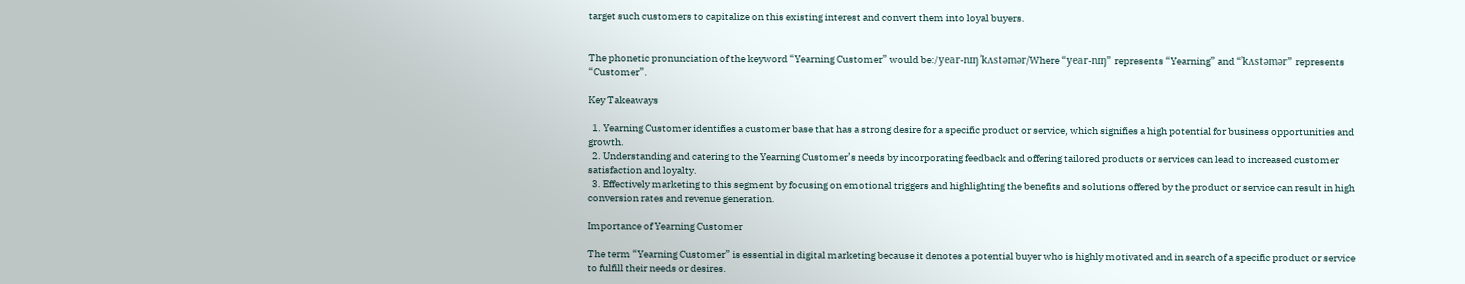target such customers to capitalize on this existing interest and convert them into loyal buyers.


The phonetic pronunciation of the keyword “Yearning Customer” would be:/year-nɪŋ ˈkʌstəmər/Where “year-nɪŋ” represents “Yearning” and “ˈkʌstəmər” represents “Customer”.

Key Takeaways

  1. Yearning Customer identifies a customer base that has a strong desire for a specific product or service, which signifies a high potential for business opportunities and growth.
  2. Understanding and catering to the Yearning Customer’s needs by incorporating feedback and offering tailored products or services can lead to increased customer satisfaction and loyalty.
  3. Effectively marketing to this segment by focusing on emotional triggers and highlighting the benefits and solutions offered by the product or service can result in high conversion rates and revenue generation.

Importance of Yearning Customer

The term “Yearning Customer” is essential in digital marketing because it denotes a potential buyer who is highly motivated and in search of a specific product or service to fulfill their needs or desires.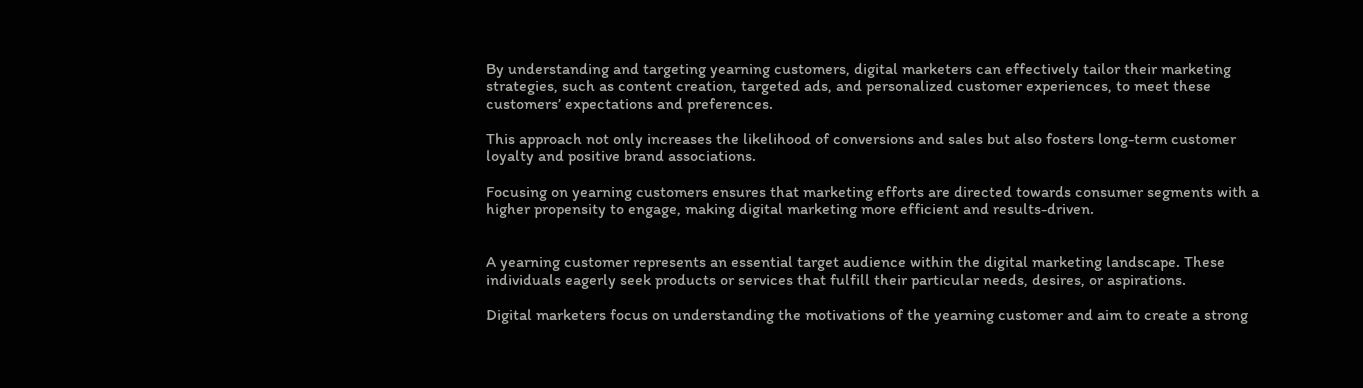By understanding and targeting yearning customers, digital marketers can effectively tailor their marketing strategies, such as content creation, targeted ads, and personalized customer experiences, to meet these customers’ expectations and preferences.

This approach not only increases the likelihood of conversions and sales but also fosters long-term customer loyalty and positive brand associations.

Focusing on yearning customers ensures that marketing efforts are directed towards consumer segments with a higher propensity to engage, making digital marketing more efficient and results-driven.


A yearning customer represents an essential target audience within the digital marketing landscape. These individuals eagerly seek products or services that fulfill their particular needs, desires, or aspirations.

Digital marketers focus on understanding the motivations of the yearning customer and aim to create a strong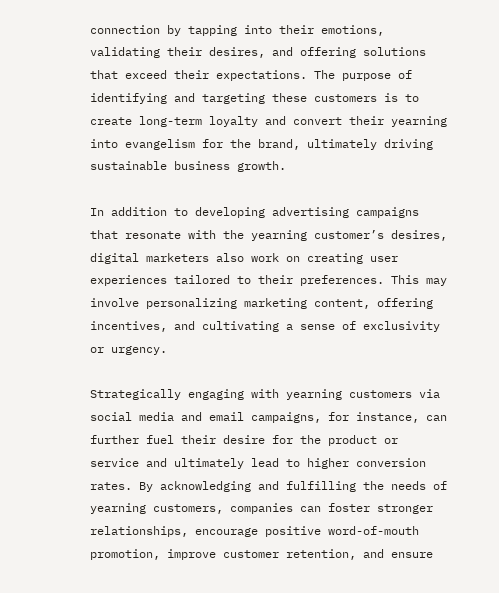connection by tapping into their emotions, validating their desires, and offering solutions that exceed their expectations. The purpose of identifying and targeting these customers is to create long-term loyalty and convert their yearning into evangelism for the brand, ultimately driving sustainable business growth.

In addition to developing advertising campaigns that resonate with the yearning customer’s desires, digital marketers also work on creating user experiences tailored to their preferences. This may involve personalizing marketing content, offering incentives, and cultivating a sense of exclusivity or urgency.

Strategically engaging with yearning customers via social media and email campaigns, for instance, can further fuel their desire for the product or service and ultimately lead to higher conversion rates. By acknowledging and fulfilling the needs of yearning customers, companies can foster stronger relationships, encourage positive word-of-mouth promotion, improve customer retention, and ensure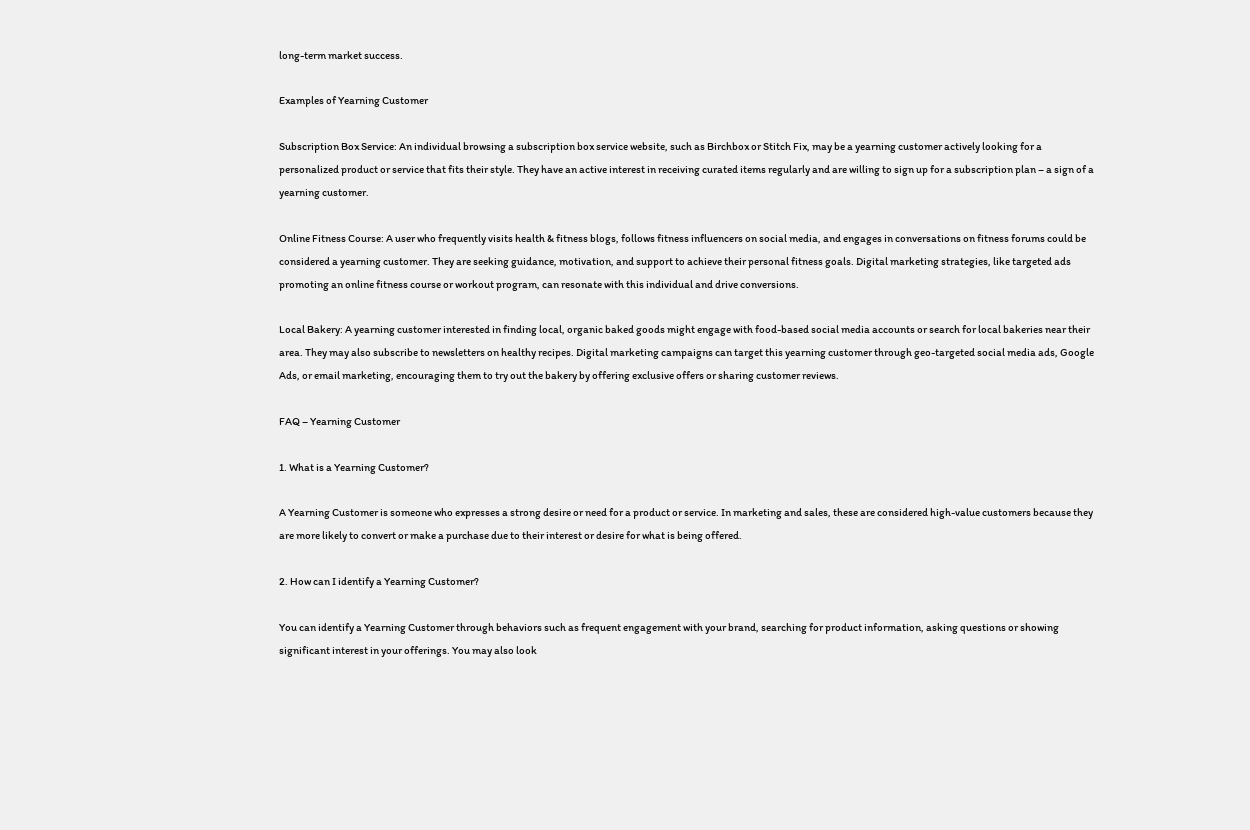long-term market success.

Examples of Yearning Customer

Subscription Box Service: An individual browsing a subscription box service website, such as Birchbox or Stitch Fix, may be a yearning customer actively looking for a personalized product or service that fits their style. They have an active interest in receiving curated items regularly and are willing to sign up for a subscription plan – a sign of a yearning customer.

Online Fitness Course: A user who frequently visits health & fitness blogs, follows fitness influencers on social media, and engages in conversations on fitness forums could be considered a yearning customer. They are seeking guidance, motivation, and support to achieve their personal fitness goals. Digital marketing strategies, like targeted ads promoting an online fitness course or workout program, can resonate with this individual and drive conversions.

Local Bakery: A yearning customer interested in finding local, organic baked goods might engage with food-based social media accounts or search for local bakeries near their area. They may also subscribe to newsletters on healthy recipes. Digital marketing campaigns can target this yearning customer through geo-targeted social media ads, Google Ads, or email marketing, encouraging them to try out the bakery by offering exclusive offers or sharing customer reviews.

FAQ – Yearning Customer

1. What is a Yearning Customer?

A Yearning Customer is someone who expresses a strong desire or need for a product or service. In marketing and sales, these are considered high-value customers because they are more likely to convert or make a purchase due to their interest or desire for what is being offered.

2. How can I identify a Yearning Customer?

You can identify a Yearning Customer through behaviors such as frequent engagement with your brand, searching for product information, asking questions or showing significant interest in your offerings. You may also look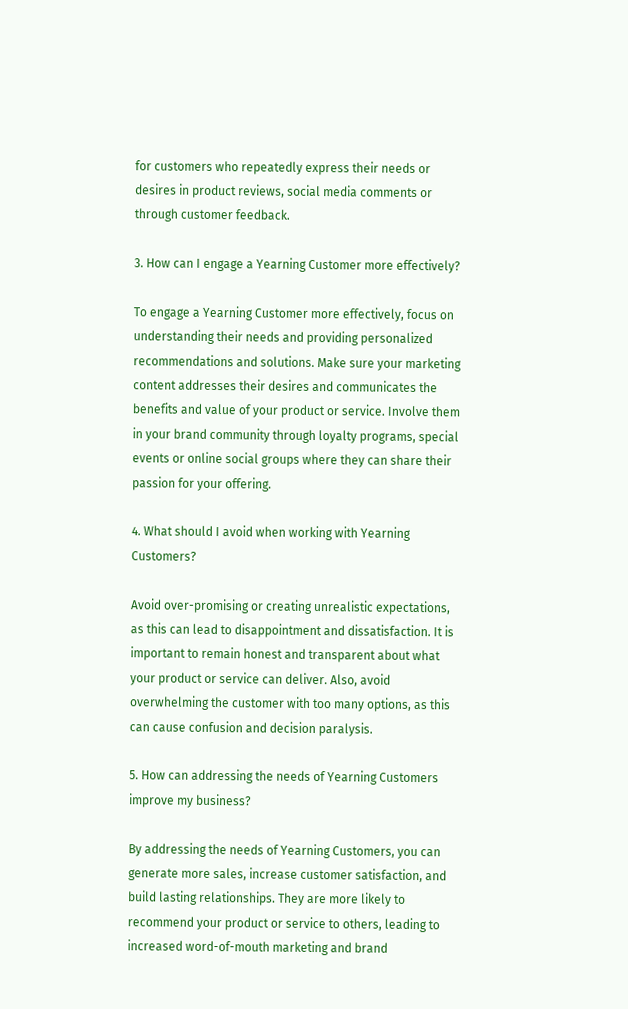for customers who repeatedly express their needs or desires in product reviews, social media comments or through customer feedback.

3. How can I engage a Yearning Customer more effectively?

To engage a Yearning Customer more effectively, focus on understanding their needs and providing personalized recommendations and solutions. Make sure your marketing content addresses their desires and communicates the benefits and value of your product or service. Involve them in your brand community through loyalty programs, special events or online social groups where they can share their passion for your offering.

4. What should I avoid when working with Yearning Customers?

Avoid over-promising or creating unrealistic expectations, as this can lead to disappointment and dissatisfaction. It is important to remain honest and transparent about what your product or service can deliver. Also, avoid overwhelming the customer with too many options, as this can cause confusion and decision paralysis.

5. How can addressing the needs of Yearning Customers improve my business?

By addressing the needs of Yearning Customers, you can generate more sales, increase customer satisfaction, and build lasting relationships. They are more likely to recommend your product or service to others, leading to increased word-of-mouth marketing and brand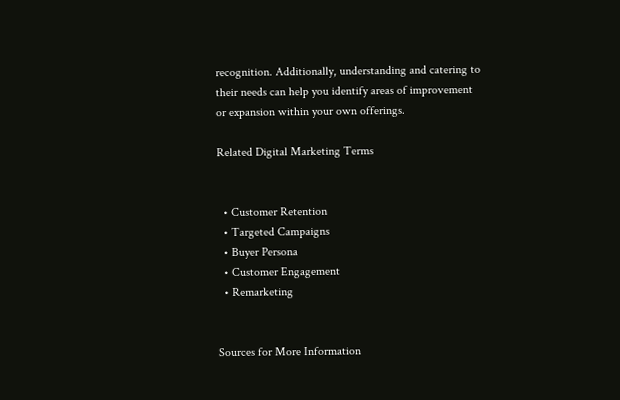recognition. Additionally, understanding and catering to their needs can help you identify areas of improvement or expansion within your own offerings.

Related Digital Marketing Terms


  • Customer Retention
  • Targeted Campaigns
  • Buyer Persona
  • Customer Engagement
  • Remarketing


Sources for More Information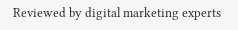Reviewed by digital marketing experts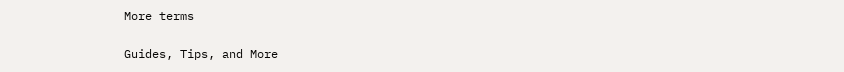More terms

Guides, Tips, and More